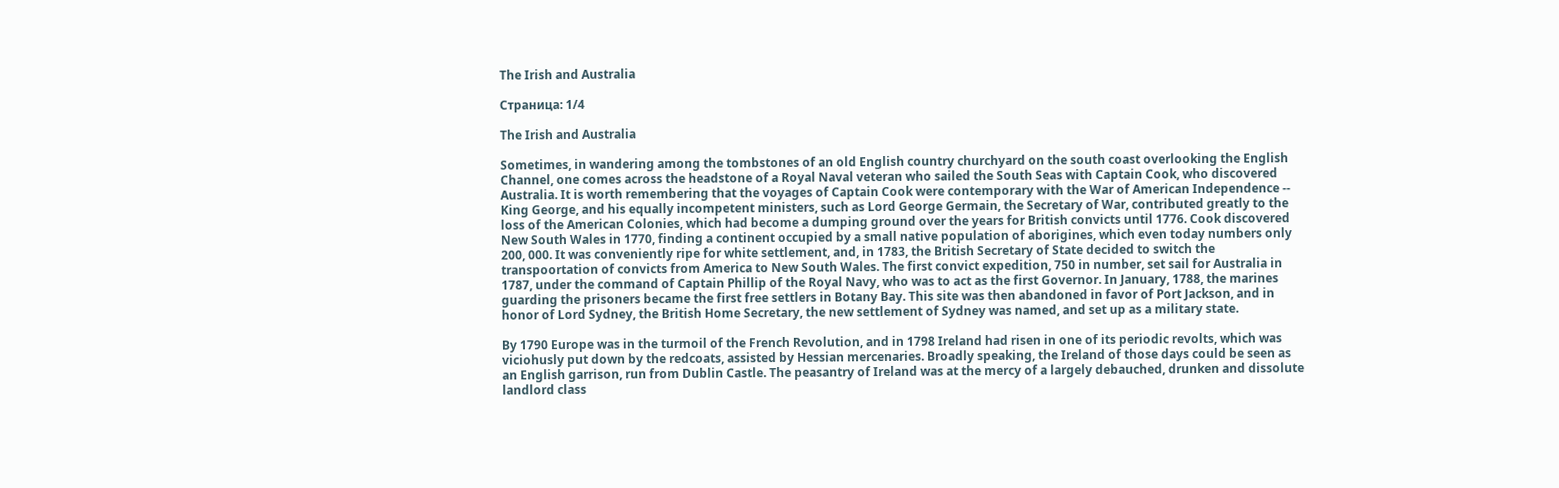The Irish and Australia

Страница: 1/4

The Irish and Australia

Sometimes, in wandering among the tombstones of an old English country churchyard on the south coast overlooking the English Channel, one comes across the headstone of a Royal Naval veteran who sailed the South Seas with Captain Cook, who discovered Australia. It is worth remembering that the voyages of Captain Cook were contemporary with the War of American Independence -- King George, and his equally incompetent ministers, such as Lord George Germain, the Secretary of War, contributed greatly to the loss of the American Colonies, which had become a dumping ground over the years for British convicts until 1776. Cook discovered New South Wales in 1770, finding a continent occupied by a small native population of aborigines, which even today numbers only 200, 000. It was conveniently ripe for white settlement, and, in 1783, the British Secretary of State decided to switch the transpoortation of convicts from America to New South Wales. The first convict expedition, 750 in number, set sail for Australia in 1787, under the command of Captain Phillip of the Royal Navy, who was to act as the first Governor. In January, 1788, the marines guarding the prisoners became the first free settlers in Botany Bay. This site was then abandoned in favor of Port Jackson, and in honor of Lord Sydney, the British Home Secretary, the new settlement of Sydney was named, and set up as a military state.

By 1790 Europe was in the turmoil of the French Revolution, and in 1798 Ireland had risen in one of its periodic revolts, which was viciohusly put down by the redcoats, assisted by Hessian mercenaries. Broadly speaking, the Ireland of those days could be seen as an English garrison, run from Dublin Castle. The peasantry of Ireland was at the mercy of a largely debauched, drunken and dissolute landlord class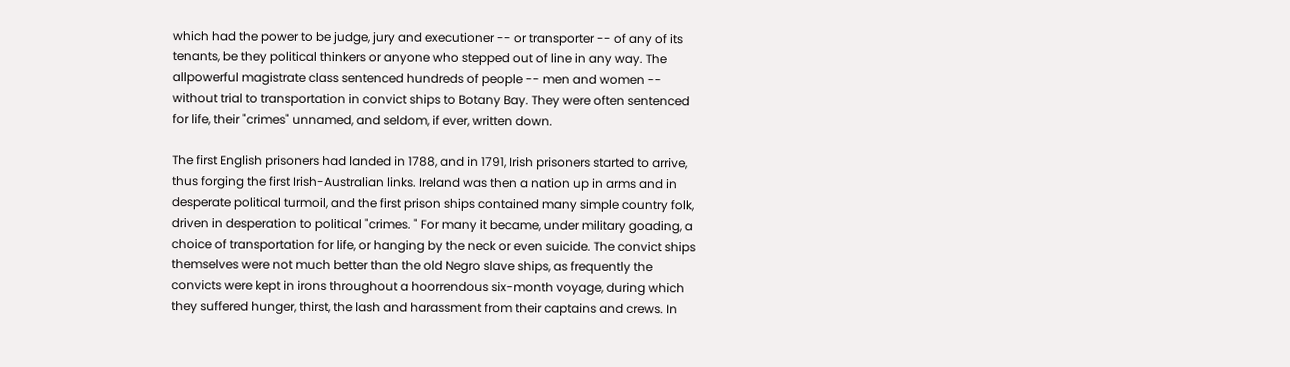which had the power to be judge, jury and executioner -- or transporter -- of any of its tenants, be they political thinkers or anyone who stepped out of line in any way. The allpowerful magistrate class sentenced hundreds of people -- men and women -- without trial to transportation in convict ships to Botany Bay. They were often sentenced for life, their "crimes" unnamed, and seldom, if ever, written down.

The first English prisoners had landed in 1788, and in 1791, Irish prisoners started to arrive, thus forging the first Irish-Australian links. Ireland was then a nation up in arms and in desperate political turmoil, and the first prison ships contained many simple country folk, driven in desperation to political "crimes. " For many it became, under military goading, a choice of transportation for life, or hanging by the neck or even suicide. The convict ships themselves were not much better than the old Negro slave ships, as frequently the convicts were kept in irons throughout a hoorrendous six-month voyage, during which they suffered hunger, thirst, the lash and harassment from their captains and crews. In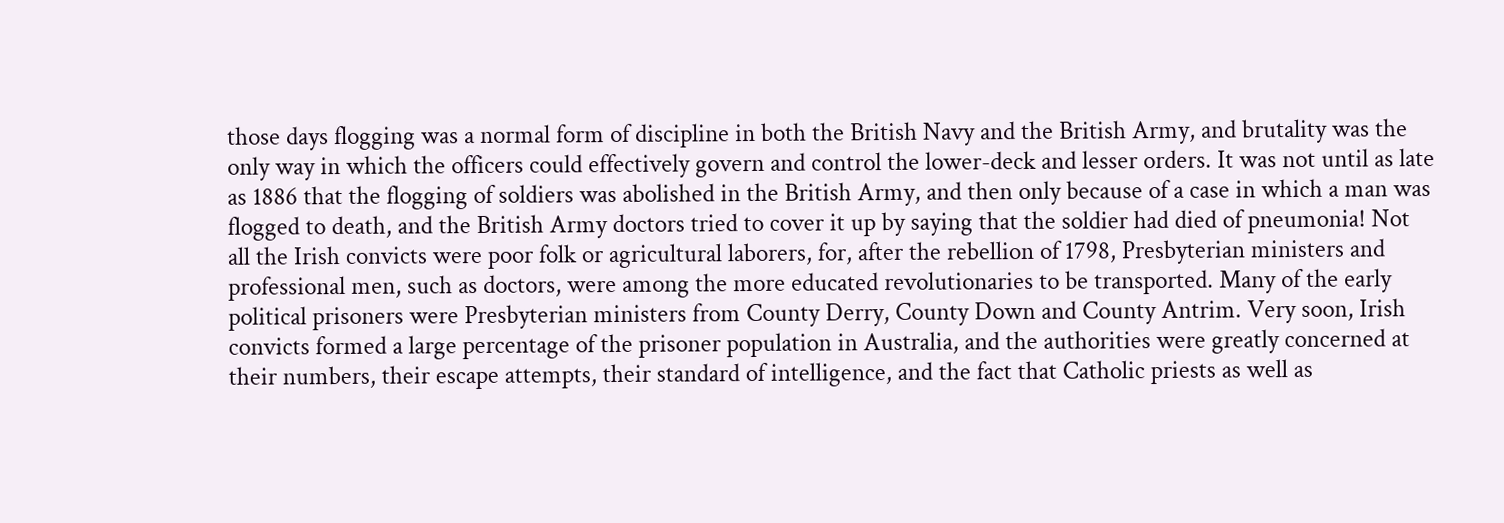those days flogging was a normal form of discipline in both the British Navy and the British Army, and brutality was the only way in which the officers could effectively govern and control the lower-deck and lesser orders. It was not until as late as 1886 that the flogging of soldiers was abolished in the British Army, and then only because of a case in which a man was flogged to death, and the British Army doctors tried to cover it up by saying that the soldier had died of pneumonia! Not all the Irish convicts were poor folk or agricultural laborers, for, after the rebellion of 1798, Presbyterian ministers and professional men, such as doctors, were among the more educated revolutionaries to be transported. Many of the early political prisoners were Presbyterian ministers from County Derry, County Down and County Antrim. Very soon, Irish convicts formed a large percentage of the prisoner population in Australia, and the authorities were greatly concerned at their numbers, their escape attempts, their standard of intelligence, and the fact that Catholic priests as well as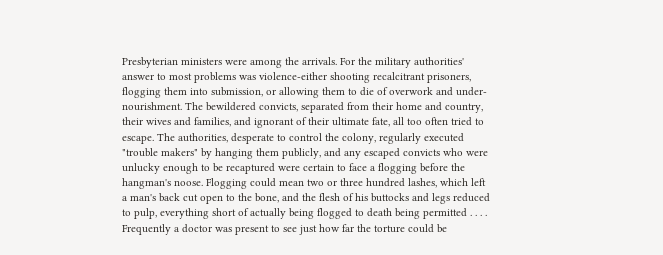Presbyterian ministers were among the arrivals. For the military authorities' answer to most problems was violence-either shooting recalcitrant prisoners, flogging them into submission, or allowing them to die of overwork and under-nourishment. The bewildered convicts, separated from their home and country, their wives and families, and ignorant of their ultimate fate, all too often tried to escape. The authorities, desperate to control the colony, regularly executed "trouble makers" by hanging them publicly, and any escaped convicts who were unlucky enough to be recaptured were certain to face a flogging before the hangman's noose. Flogging could mean two or three hundred lashes, which left a man's back cut open to the bone, and the flesh of his buttocks and legs reduced to pulp, everything short of actually being flogged to death being permitted . . . . Frequently a doctor was present to see just how far the torture could be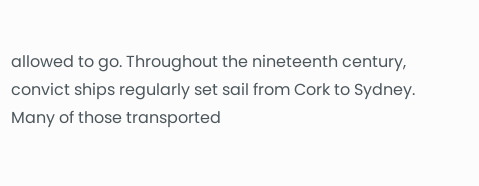allowed to go. Throughout the nineteenth century, convict ships regularly set sail from Cork to Sydney. Many of those transported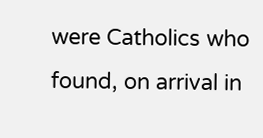were Catholics who found, on arrival in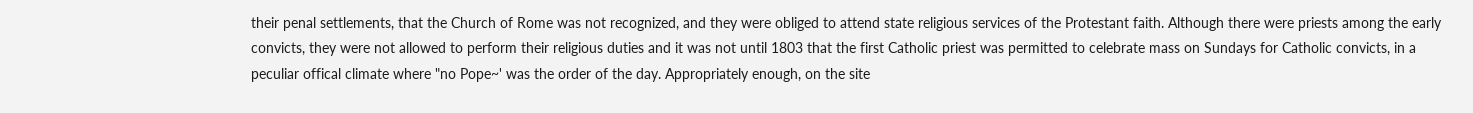their penal settlements, that the Church of Rome was not recognized, and they were obliged to attend state religious services of the Protestant faith. Although there were priests among the early convicts, they were not allowed to perform their religious duties and it was not until 1803 that the first Catholic priest was permitted to celebrate mass on Sundays for Catholic convicts, in a peculiar offical climate where "no Pope~' was the order of the day. Appropriately enough, on the site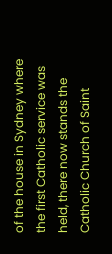of the house in Sydney where the first Catholic service was held, there now stands the Catholic Church of Saint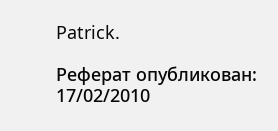Patrick.

Реферат опубликован: 17/02/2010